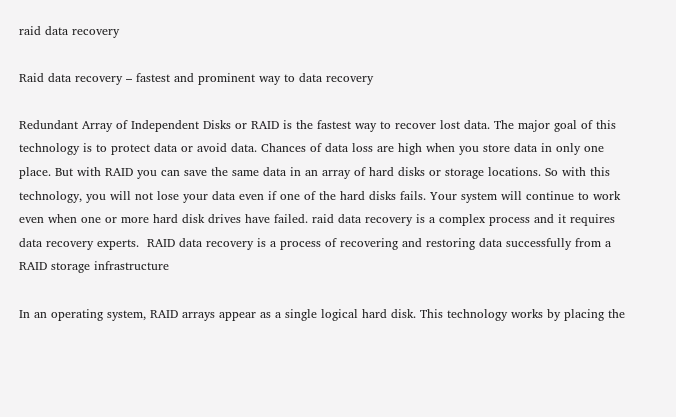raid data recovery

Raid data recovery – fastest and prominent way to data recovery

Redundant Array of Independent Disks or RAID is the fastest way to recover lost data. The major goal of this technology is to protect data or avoid data. Chances of data loss are high when you store data in only one place. But with RAID you can save the same data in an array of hard disks or storage locations. So with this technology, you will not lose your data even if one of the hard disks fails. Your system will continue to work even when one or more hard disk drives have failed. raid data recovery is a complex process and it requires data recovery experts.  RAID data recovery is a process of recovering and restoring data successfully from a RAID storage infrastructure

In an operating system, RAID arrays appear as a single logical hard disk. This technology works by placing the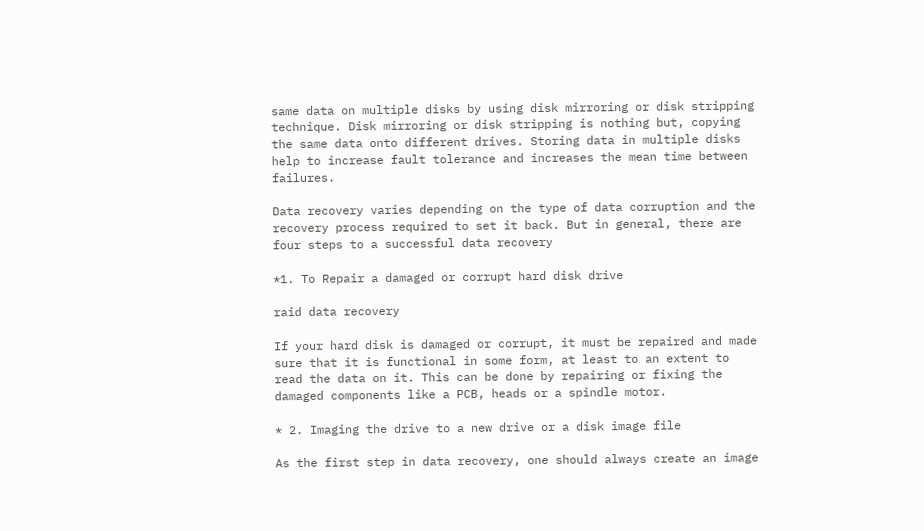same data on multiple disks by using disk mirroring or disk stripping technique. Disk mirroring or disk stripping is nothing but, copying the same data onto different drives. Storing data in multiple disks help to increase fault tolerance and increases the mean time between failures.

Data recovery varies depending on the type of data corruption and the recovery process required to set it back. But in general, there are four steps to a successful data recovery

*1. To Repair a damaged or corrupt hard disk drive

raid data recovery

If your hard disk is damaged or corrupt, it must be repaired and made sure that it is functional in some form, at least to an extent to read the data on it. This can be done by repairing or fixing the damaged components like a PCB, heads or a spindle motor.

* 2. Imaging the drive to a new drive or a disk image file

As the first step in data recovery, one should always create an image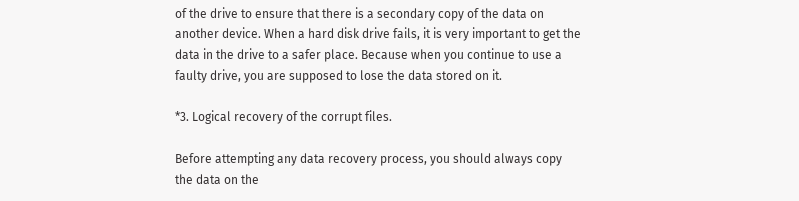of the drive to ensure that there is a secondary copy of the data on another device. When a hard disk drive fails, it is very important to get the data in the drive to a safer place. Because when you continue to use a faulty drive, you are supposed to lose the data stored on it.

*3. Logical recovery of the corrupt files.

Before attempting any data recovery process, you should always copy the data on the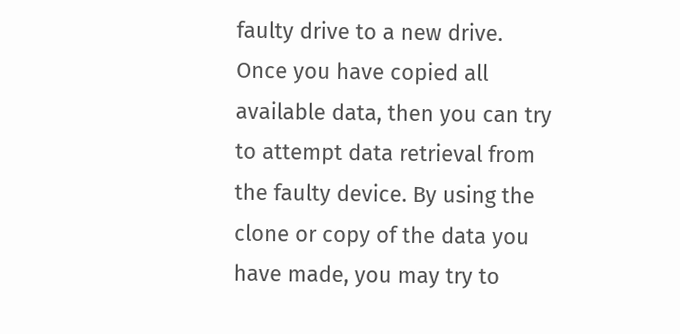faulty drive to a new drive. Once you have copied all available data, then you can try to attempt data retrieval from the faulty device. By using the clone or copy of the data you have made, you may try to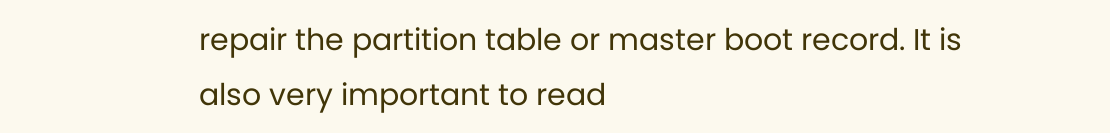repair the partition table or master boot record. It is also very important to read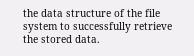the data structure of the file system to successfully retrieve the stored data.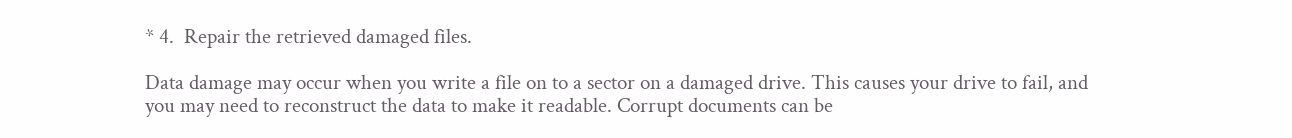* 4.  Repair the retrieved damaged files.

Data damage may occur when you write a file on to a sector on a damaged drive. This causes your drive to fail, and you may need to reconstruct the data to make it readable. Corrupt documents can be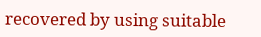recovered by using suitable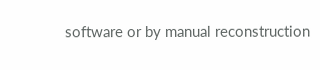software or by manual reconstruction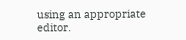using an appropriate editor.